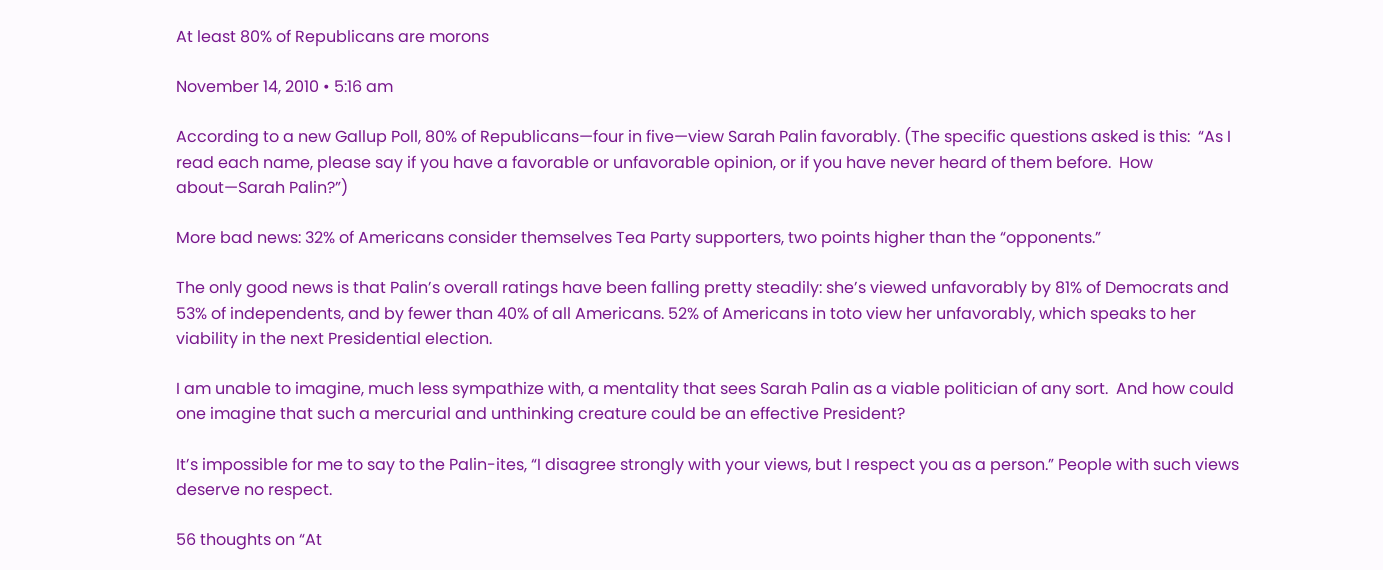At least 80% of Republicans are morons

November 14, 2010 • 5:16 am

According to a new Gallup Poll, 80% of Republicans—four in five—view Sarah Palin favorably. (The specific questions asked is this:  “As I read each name, please say if you have a favorable or unfavorable opinion, or if you have never heard of them before.  How about—Sarah Palin?”)

More bad news: 32% of Americans consider themselves Tea Party supporters, two points higher than the “opponents.”

The only good news is that Palin’s overall ratings have been falling pretty steadily: she’s viewed unfavorably by 81% of Democrats and 53% of independents, and by fewer than 40% of all Americans. 52% of Americans in toto view her unfavorably, which speaks to her viability in the next Presidential election.

I am unable to imagine, much less sympathize with, a mentality that sees Sarah Palin as a viable politician of any sort.  And how could one imagine that such a mercurial and unthinking creature could be an effective President?

It’s impossible for me to say to the Palin-ites, “I disagree strongly with your views, but I respect you as a person.” People with such views deserve no respect.

56 thoughts on “At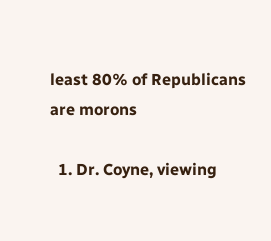least 80% of Republicans are morons

  1. Dr. Coyne, viewing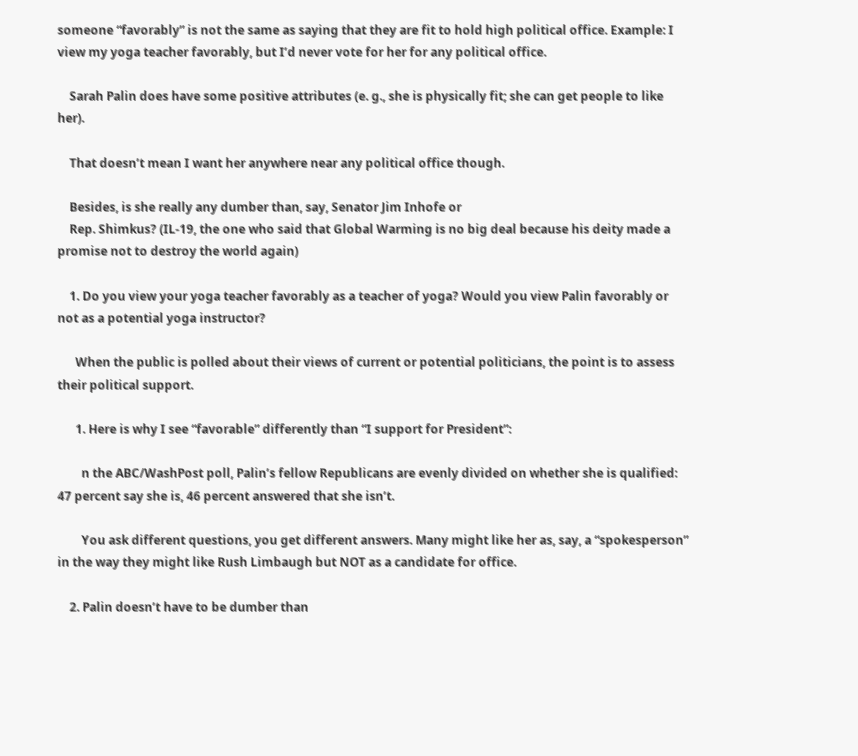someone “favorably” is not the same as saying that they are fit to hold high political office. Example: I view my yoga teacher favorably, but I’d never vote for her for any political office.

    Sarah Palin does have some positive attributes (e. g., she is physically fit; she can get people to like her).

    That doesn’t mean I want her anywhere near any political office though.

    Besides, is she really any dumber than, say, Senator Jim Inhofe or
    Rep. Shimkus? (IL-19, the one who said that Global Warming is no big deal because his deity made a promise not to destroy the world again)

    1. Do you view your yoga teacher favorably as a teacher of yoga? Would you view Palin favorably or not as a potential yoga instructor?

      When the public is polled about their views of current or potential politicians, the point is to assess their political support.

      1. Here is why I see “favorable” differently than “I support for President”:

        n the ABC/WashPost poll, Palin’s fellow Republicans are evenly divided on whether she is qualified: 47 percent say she is, 46 percent answered that she isn’t.

        You ask different questions, you get different answers. Many might like her as, say, a “spokesperson” in the way they might like Rush Limbaugh but NOT as a candidate for office.

    2. Palin doesn’t have to be dumber than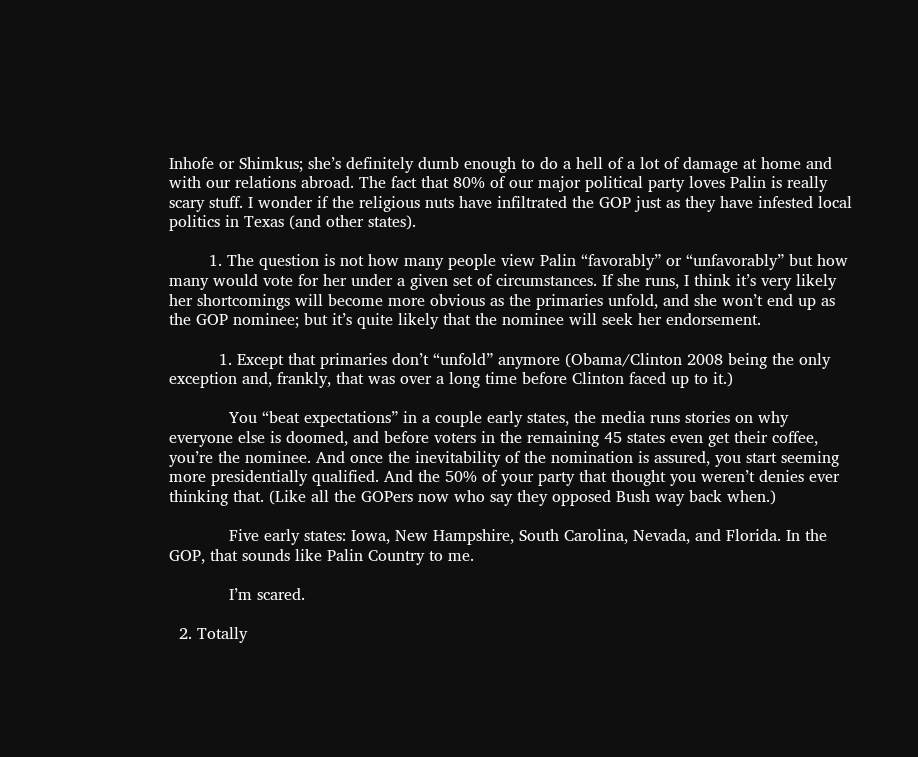Inhofe or Shimkus; she’s definitely dumb enough to do a hell of a lot of damage at home and with our relations abroad. The fact that 80% of our major political party loves Palin is really scary stuff. I wonder if the religious nuts have infiltrated the GOP just as they have infested local politics in Texas (and other states).

        1. The question is not how many people view Palin “favorably” or “unfavorably” but how many would vote for her under a given set of circumstances. If she runs, I think it’s very likely her shortcomings will become more obvious as the primaries unfold, and she won’t end up as the GOP nominee; but it’s quite likely that the nominee will seek her endorsement.

          1. Except that primaries don’t “unfold” anymore (Obama/Clinton 2008 being the only exception and, frankly, that was over a long time before Clinton faced up to it.)

            You “beat expectations” in a couple early states, the media runs stories on why everyone else is doomed, and before voters in the remaining 45 states even get their coffee, you’re the nominee. And once the inevitability of the nomination is assured, you start seeming more presidentially qualified. And the 50% of your party that thought you weren’t denies ever thinking that. (Like all the GOPers now who say they opposed Bush way back when.)

            Five early states: Iowa, New Hampshire, South Carolina, Nevada, and Florida. In the GOP, that sounds like Palin Country to me.

            I’m scared.

  2. Totally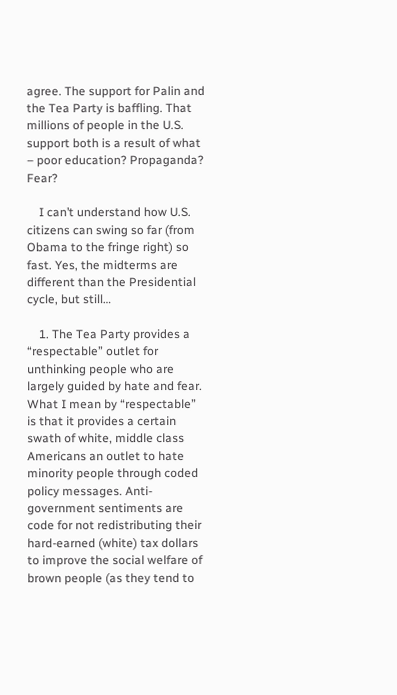agree. The support for Palin and the Tea Party is baffling. That millions of people in the U.S. support both is a result of what – poor education? Propaganda? Fear?

    I can’t understand how U.S. citizens can swing so far (from Obama to the fringe right) so fast. Yes, the midterms are different than the Presidential cycle, but still…

    1. The Tea Party provides a “respectable” outlet for unthinking people who are largely guided by hate and fear. What I mean by “respectable” is that it provides a certain swath of white, middle class Americans an outlet to hate minority people through coded policy messages. Anti-government sentiments are code for not redistributing their hard-earned (white) tax dollars to improve the social welfare of brown people (as they tend to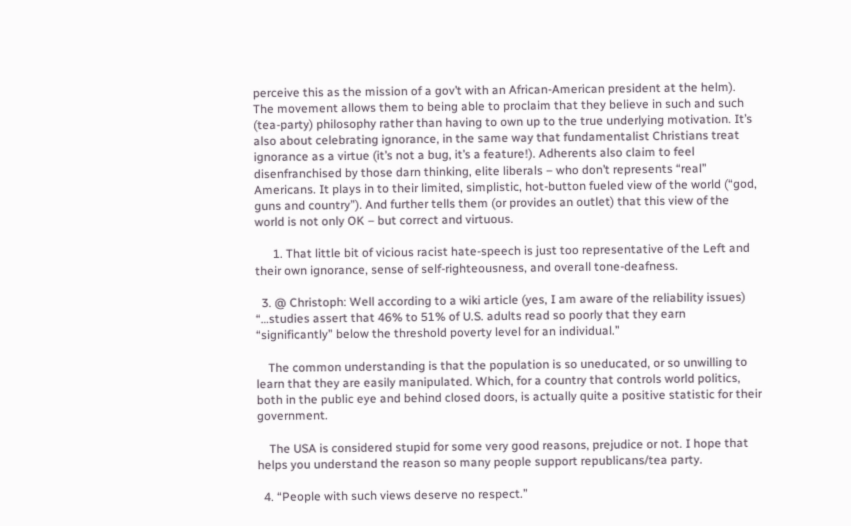perceive this as the mission of a gov’t with an African-American president at the helm). The movement allows them to being able to proclaim that they believe in such and such (tea-party) philosophy rather than having to own up to the true underlying motivation. It’s also about celebrating ignorance, in the same way that fundamentalist Christians treat ignorance as a virtue (it’s not a bug, it’s a feature!). Adherents also claim to feel disenfranchised by those darn thinking, elite liberals – who don’t represents “real” Americans. It plays in to their limited, simplistic, hot-button fueled view of the world (“god, guns and country”). And further tells them (or provides an outlet) that this view of the world is not only OK – but correct and virtuous.

      1. That little bit of vicious racist hate-speech is just too representative of the Left and their own ignorance, sense of self-righteousness, and overall tone-deafness.

  3. @ Christoph: Well according to a wiki article (yes, I am aware of the reliability issues) “…studies assert that 46% to 51% of U.S. adults read so poorly that they earn “significantly” below the threshold poverty level for an individual.”

    The common understanding is that the population is so uneducated, or so unwilling to learn that they are easily manipulated. Which, for a country that controls world politics, both in the public eye and behind closed doors, is actually quite a positive statistic for their government.

    The USA is considered stupid for some very good reasons, prejudice or not. I hope that helps you understand the reason so many people support republicans/tea party.

  4. “People with such views deserve no respect.”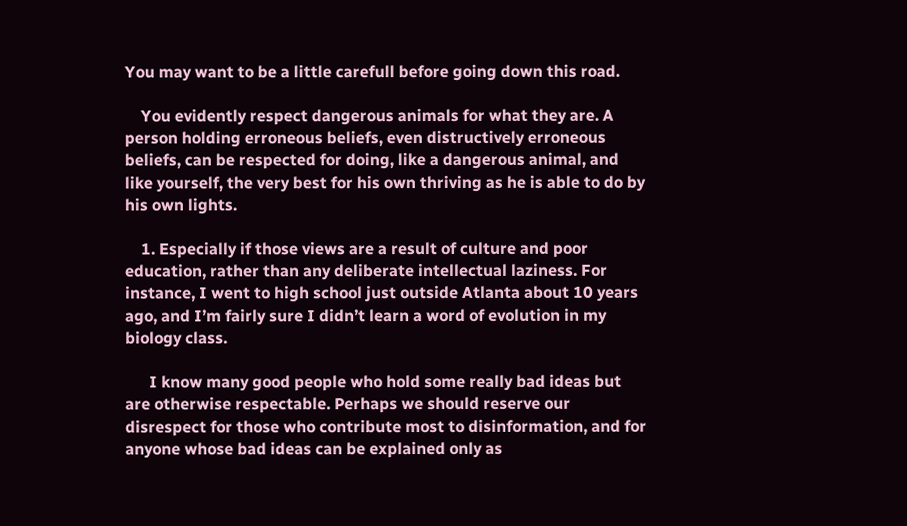You may want to be a little carefull before going down this road.

    You evidently respect dangerous animals for what they are. A person holding erroneous beliefs, even distructively erroneous beliefs, can be respected for doing, like a dangerous animal, and like yourself, the very best for his own thriving as he is able to do by his own lights.

    1. Especially if those views are a result of culture and poor education, rather than any deliberate intellectual laziness. For instance, I went to high school just outside Atlanta about 10 years ago, and I’m fairly sure I didn’t learn a word of evolution in my biology class.

      I know many good people who hold some really bad ideas but are otherwise respectable. Perhaps we should reserve our disrespect for those who contribute most to disinformation, and for anyone whose bad ideas can be explained only as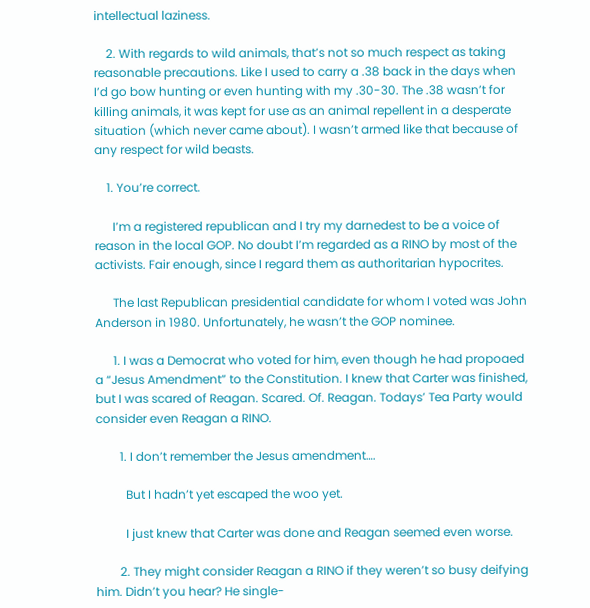intellectual laziness.

    2. With regards to wild animals, that’s not so much respect as taking reasonable precautions. Like I used to carry a .38 back in the days when I’d go bow hunting or even hunting with my .30-30. The .38 wasn’t for killing animals, it was kept for use as an animal repellent in a desperate situation (which never came about). I wasn’t armed like that because of any respect for wild beasts.

    1. You’re correct.

      I’m a registered republican and I try my darnedest to be a voice of reason in the local GOP. No doubt I’m regarded as a RINO by most of the activists. Fair enough, since I regard them as authoritarian hypocrites.

      The last Republican presidential candidate for whom I voted was John Anderson in 1980. Unfortunately, he wasn’t the GOP nominee.

      1. I was a Democrat who voted for him, even though he had propoaed a “Jesus Amendment” to the Constitution. I knew that Carter was finished, but I was scared of Reagan. Scared. Of. Reagan. Todays’ Tea Party would consider even Reagan a RINO.

        1. I don’t remember the Jesus amendment….

          But I hadn’t yet escaped the woo yet.

          I just knew that Carter was done and Reagan seemed even worse.

        2. They might consider Reagan a RINO if they weren’t so busy deifying him. Didn’t you hear? He single-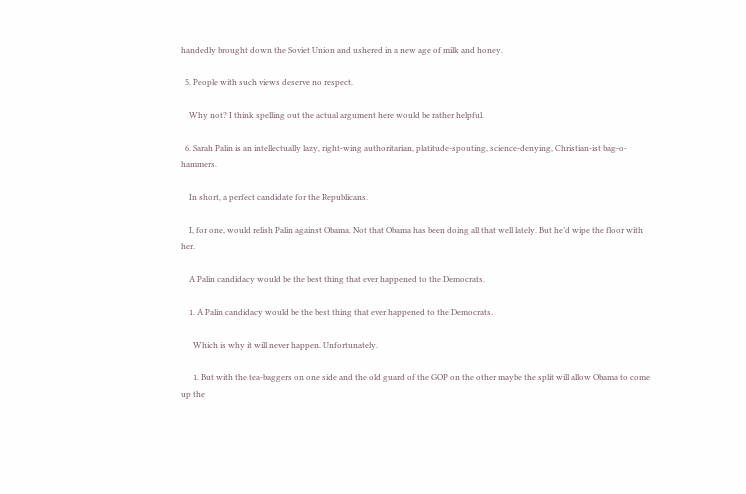handedly brought down the Soviet Union and ushered in a new age of milk and honey.

  5. People with such views deserve no respect.

    Why not? I think spelling out the actual argument here would be rather helpful.

  6. Sarah Palin is an intellectually lazy, right-wing authoritarian, platitude-spouting, science-denying, Christian-ist bag-o-hammers.

    In short, a perfect candidate for the Republicans.

    I, for one, would relish Palin against Obama. Not that Obama has been doing all that well lately. But he’d wipe the floor with her.

    A Palin candidacy would be the best thing that ever happened to the Democrats.

    1. A Palin candidacy would be the best thing that ever happened to the Democrats.

      Which is why it will never happen. Unfortunately.

      1. But with the tea-baggers on one side and the old guard of the GOP on the other maybe the split will allow Obama to come up the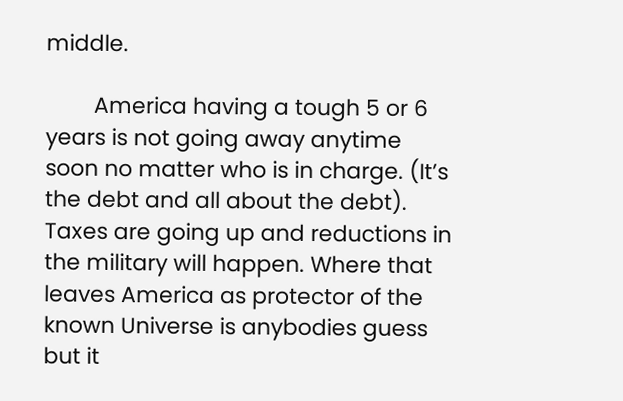middle.

        America having a tough 5 or 6 years is not going away anytime soon no matter who is in charge. (It’s the debt and all about the debt). Taxes are going up and reductions in the military will happen. Where that leaves America as protector of the known Universe is anybodies guess but it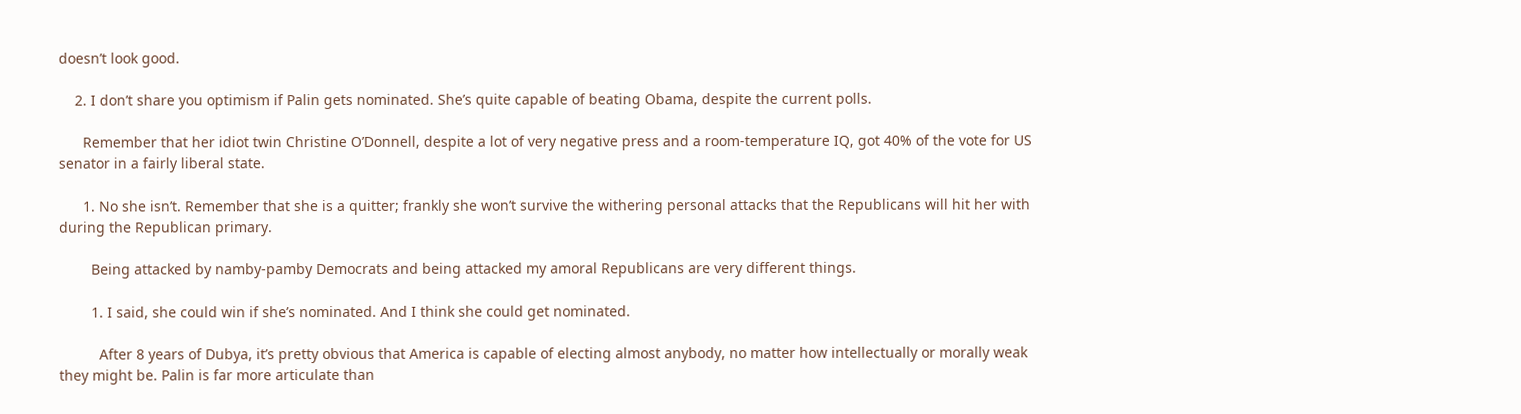doesn’t look good.

    2. I don’t share you optimism if Palin gets nominated. She’s quite capable of beating Obama, despite the current polls.

      Remember that her idiot twin Christine O’Donnell, despite a lot of very negative press and a room-temperature IQ, got 40% of the vote for US senator in a fairly liberal state.

      1. No she isn’t. Remember that she is a quitter; frankly she won’t survive the withering personal attacks that the Republicans will hit her with during the Republican primary.

        Being attacked by namby-pamby Democrats and being attacked my amoral Republicans are very different things.

        1. I said, she could win if she’s nominated. And I think she could get nominated.

          After 8 years of Dubya, it’s pretty obvious that America is capable of electing almost anybody, no matter how intellectually or morally weak they might be. Palin is far more articulate than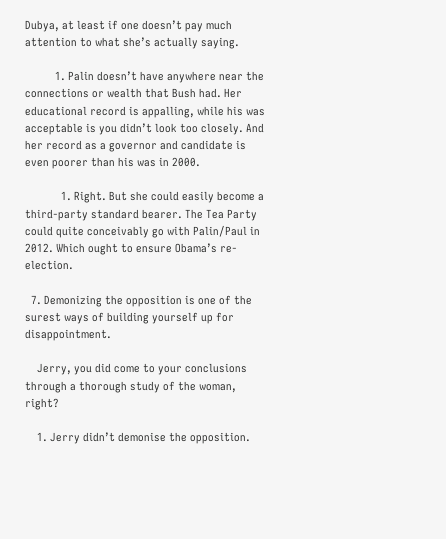Dubya, at least if one doesn’t pay much attention to what she’s actually saying.

          1. Palin doesn’t have anywhere near the connections or wealth that Bush had. Her educational record is appalling, while his was acceptable is you didn’t look too closely. And her record as a governor and candidate is even poorer than his was in 2000.

            1. Right. But she could easily become a third-party standard bearer. The Tea Party could quite conceivably go with Palin/Paul in 2012. Which ought to ensure Obama’s re-election.

  7. Demonizing the opposition is one of the surest ways of building yourself up for disappointment.

    Jerry, you did come to your conclusions through a thorough study of the woman, right?

    1. Jerry didn’t demonise the opposition.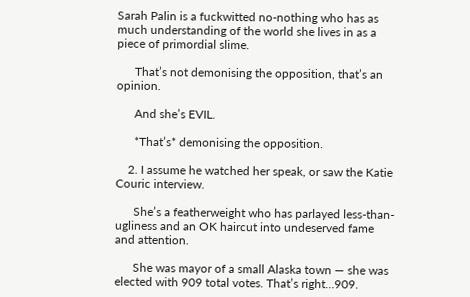Sarah Palin is a fuckwitted no-nothing who has as much understanding of the world she lives in as a piece of primordial slime.

      That’s not demonising the opposition, that’s an opinion.

      And she’s EVIL.

      *That’s* demonising the opposition.

    2. I assume he watched her speak, or saw the Katie Couric interview.

      She’s a featherweight who has parlayed less-than-ugliness and an OK haircut into undeserved fame and attention.

      She was mayor of a small Alaska town — she was elected with 909 total votes. That’s right…909.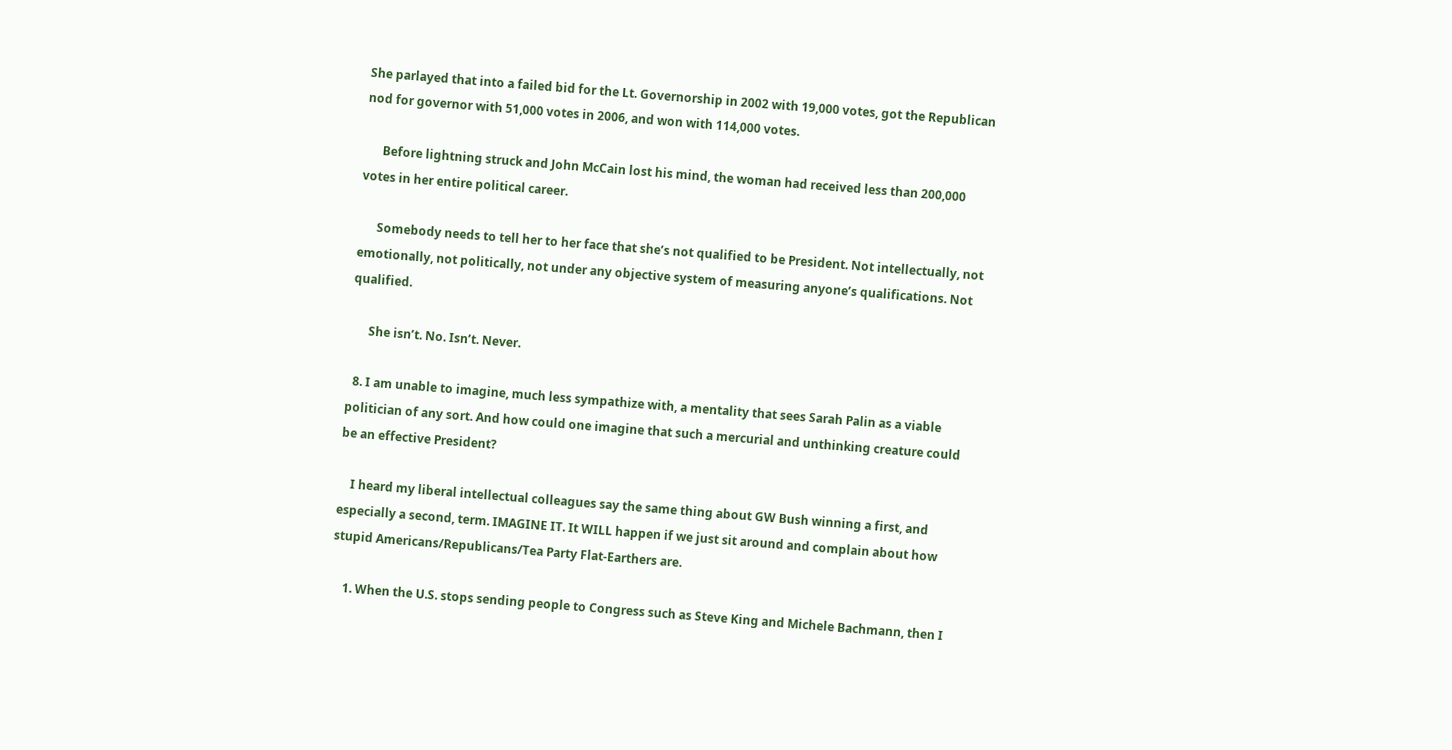She parlayed that into a failed bid for the Lt. Governorship in 2002 with 19,000 votes, got the Republican nod for governor with 51,000 votes in 2006, and won with 114,000 votes.

      Before lightning struck and John McCain lost his mind, the woman had received less than 200,000 votes in her entire political career.

      Somebody needs to tell her to her face that she’s not qualified to be President. Not intellectually, not emotionally, not politically, not under any objective system of measuring anyone’s qualifications. Not qualified.

      She isn’t. No. Isn’t. Never.

  8. I am unable to imagine, much less sympathize with, a mentality that sees Sarah Palin as a viable politician of any sort. And how could one imagine that such a mercurial and unthinking creature could be an effective President?

    I heard my liberal intellectual colleagues say the same thing about GW Bush winning a first, and especially a second, term. IMAGINE IT. It WILL happen if we just sit around and complain about how stupid Americans/Republicans/Tea Party Flat-Earthers are.

    1. When the U.S. stops sending people to Congress such as Steve King and Michele Bachmann, then I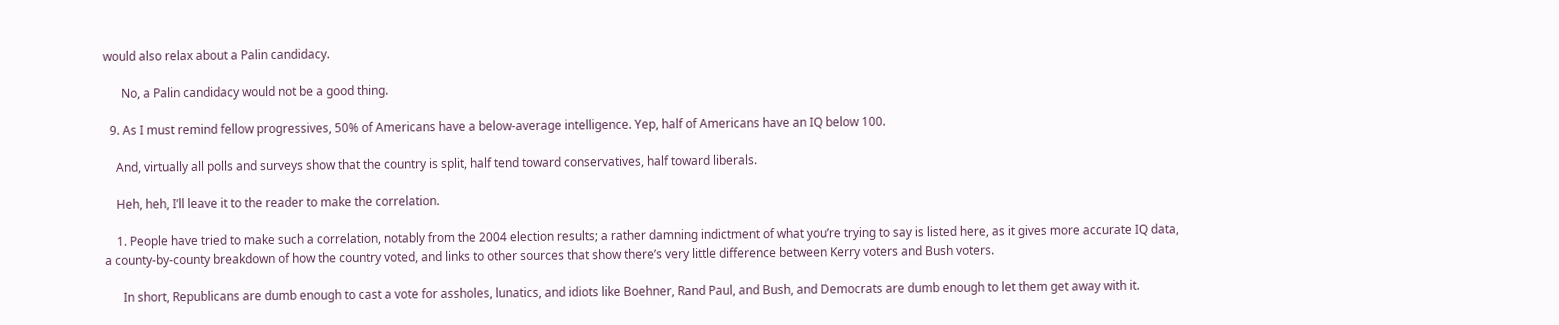would also relax about a Palin candidacy.

      No, a Palin candidacy would not be a good thing.

  9. As I must remind fellow progressives, 50% of Americans have a below-average intelligence. Yep, half of Americans have an IQ below 100.

    And, virtually all polls and surveys show that the country is split, half tend toward conservatives, half toward liberals.

    Heh, heh, I’ll leave it to the reader to make the correlation.

    1. People have tried to make such a correlation, notably from the 2004 election results; a rather damning indictment of what you’re trying to say is listed here, as it gives more accurate IQ data, a county-by-county breakdown of how the country voted, and links to other sources that show there’s very little difference between Kerry voters and Bush voters.

      In short, Republicans are dumb enough to cast a vote for assholes, lunatics, and idiots like Boehner, Rand Paul, and Bush, and Democrats are dumb enough to let them get away with it.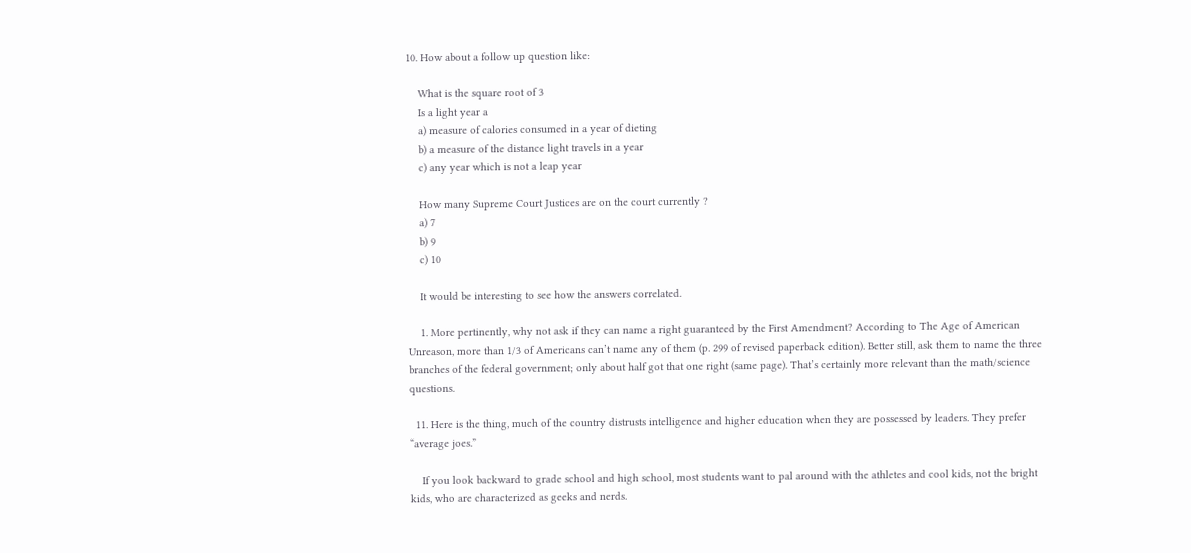10. How about a follow up question like:

    What is the square root of 3
    Is a light year a
    a) measure of calories consumed in a year of dieting
    b) a measure of the distance light travels in a year
    c) any year which is not a leap year

    How many Supreme Court Justices are on the court currently ?
    a) 7
    b) 9
    c) 10

    It would be interesting to see how the answers correlated.

    1. More pertinently, why not ask if they can name a right guaranteed by the First Amendment? According to The Age of American Unreason, more than 1/3 of Americans can’t name any of them (p. 299 of revised paperback edition). Better still, ask them to name the three branches of the federal government; only about half got that one right (same page). That’s certainly more relevant than the math/science questions.

  11. Here is the thing, much of the country distrusts intelligence and higher education when they are possessed by leaders. They prefer “average joes.”

    If you look backward to grade school and high school, most students want to pal around with the athletes and cool kids, not the bright kids, who are characterized as geeks and nerds.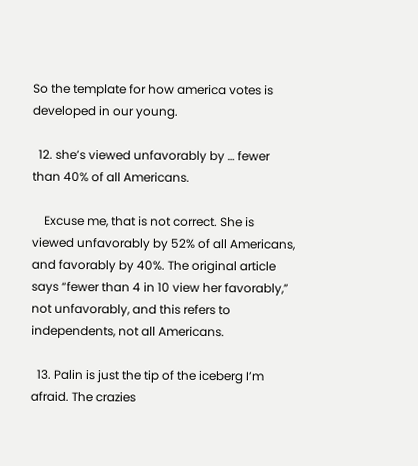So the template for how america votes is developed in our young.

  12. she’s viewed unfavorably by … fewer than 40% of all Americans.

    Excuse me, that is not correct. She is viewed unfavorably by 52% of all Americans, and favorably by 40%. The original article says “fewer than 4 in 10 view her favorably,” not unfavorably, and this refers to independents, not all Americans.

  13. Palin is just the tip of the iceberg I’m afraid. The crazies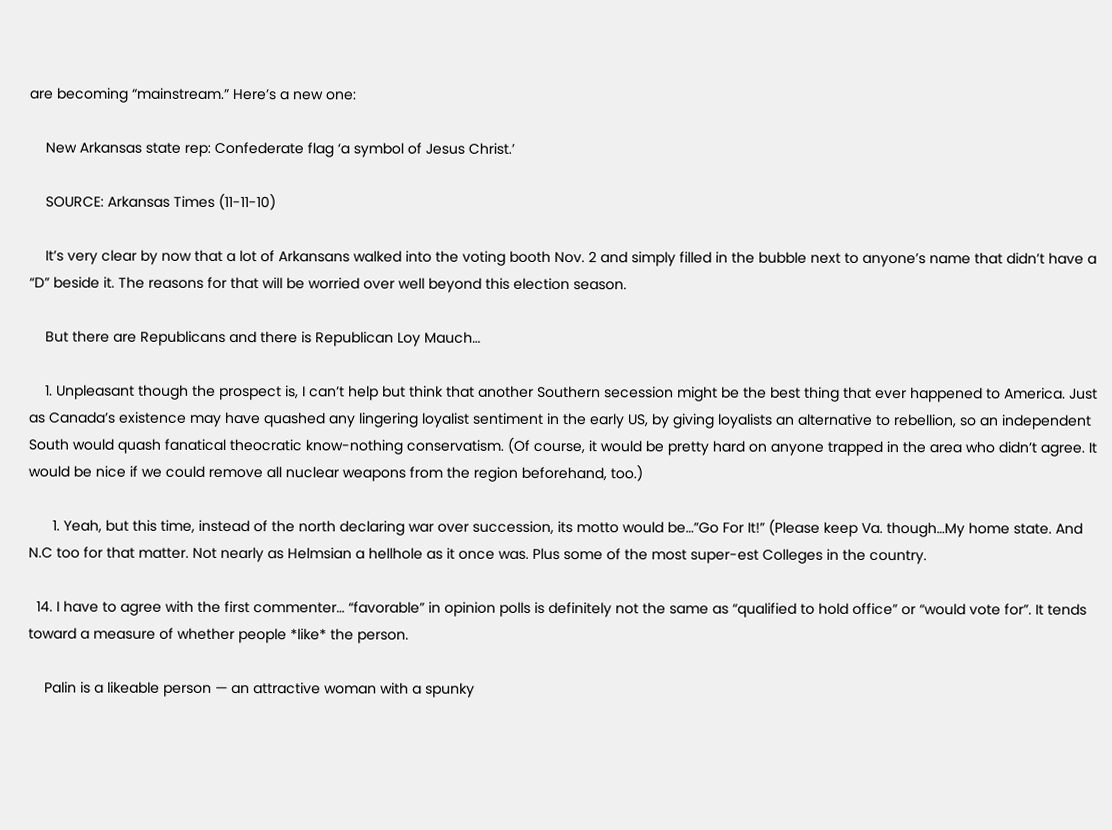are becoming “mainstream.” Here’s a new one:

    New Arkansas state rep: Confederate flag ‘a symbol of Jesus Christ.’

    SOURCE: Arkansas Times (11-11-10)

    It’s very clear by now that a lot of Arkansans walked into the voting booth Nov. 2 and simply filled in the bubble next to anyone’s name that didn’t have a “D” beside it. The reasons for that will be worried over well beyond this election season.

    But there are Republicans and there is Republican Loy Mauch…

    1. Unpleasant though the prospect is, I can’t help but think that another Southern secession might be the best thing that ever happened to America. Just as Canada’s existence may have quashed any lingering loyalist sentiment in the early US, by giving loyalists an alternative to rebellion, so an independent South would quash fanatical theocratic know-nothing conservatism. (Of course, it would be pretty hard on anyone trapped in the area who didn’t agree. It would be nice if we could remove all nuclear weapons from the region beforehand, too.)

      1. Yeah, but this time, instead of the north declaring war over succession, its motto would be…”Go For It!” (Please keep Va. though…My home state. And N.C too for that matter. Not nearly as Helmsian a hellhole as it once was. Plus some of the most super-est Colleges in the country.

  14. I have to agree with the first commenter… “favorable” in opinion polls is definitely not the same as “qualified to hold office” or “would vote for”. It tends toward a measure of whether people *like* the person.

    Palin is a likeable person — an attractive woman with a spunky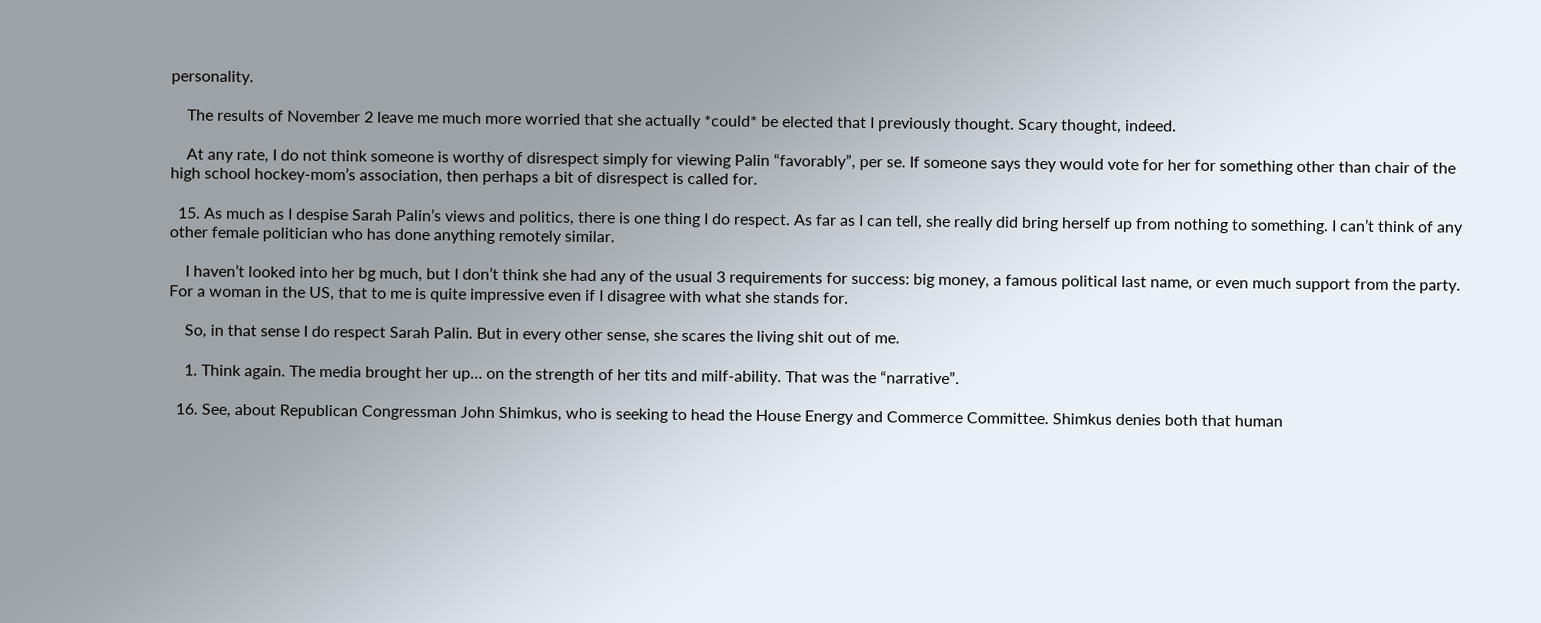personality.

    The results of November 2 leave me much more worried that she actually *could* be elected that I previously thought. Scary thought, indeed.

    At any rate, I do not think someone is worthy of disrespect simply for viewing Palin “favorably”, per se. If someone says they would vote for her for something other than chair of the high school hockey-mom’s association, then perhaps a bit of disrespect is called for.

  15. As much as I despise Sarah Palin’s views and politics, there is one thing I do respect. As far as I can tell, she really did bring herself up from nothing to something. I can’t think of any other female politician who has done anything remotely similar.

    I haven’t looked into her bg much, but I don’t think she had any of the usual 3 requirements for success: big money, a famous political last name, or even much support from the party. For a woman in the US, that to me is quite impressive even if I disagree with what she stands for.

    So, in that sense I do respect Sarah Palin. But in every other sense, she scares the living shit out of me.

    1. Think again. The media brought her up… on the strength of her tits and milf-ability. That was the “narrative”.

  16. See, about Republican Congressman John Shimkus, who is seeking to head the House Energy and Commerce Committee. Shimkus denies both that human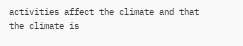activities affect the climate and that the climate is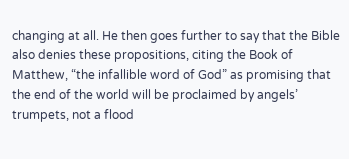changing at all. He then goes further to say that the Bible also denies these propositions, citing the Book of Matthew, “the infallible word of God” as promising that the end of the world will be proclaimed by angels’ trumpets, not a flood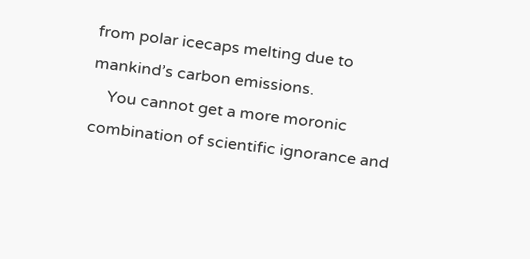from polar icecaps melting due to mankind’s carbon emissions.
    You cannot get a more moronic combination of scientific ignorance and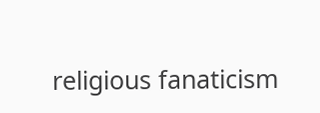religious fanaticism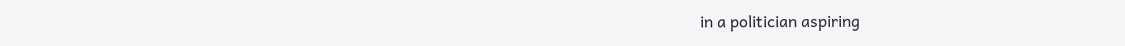in a politician aspiring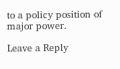to a policy position of major power.

Leave a Reply